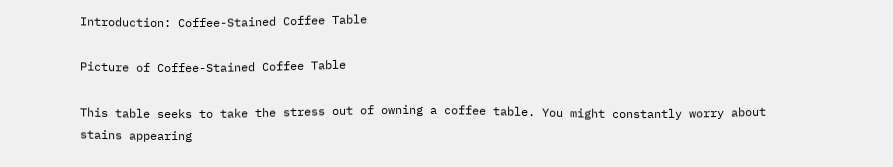Introduction: Coffee-Stained Coffee Table

Picture of Coffee-Stained Coffee Table

This table seeks to take the stress out of owning a coffee table. You might constantly worry about stains appearing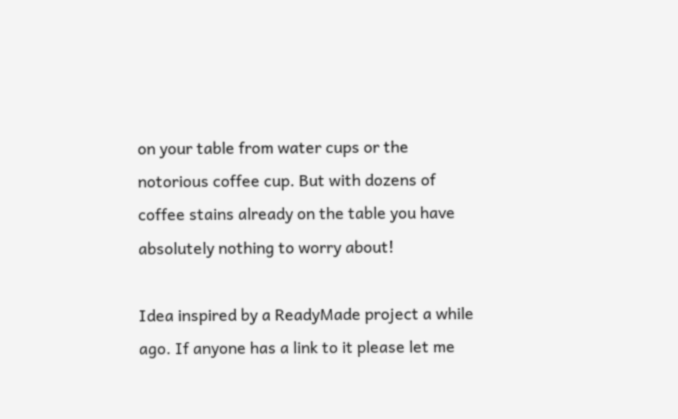on your table from water cups or the notorious coffee cup. But with dozens of coffee stains already on the table you have absolutely nothing to worry about!

Idea inspired by a ReadyMade project a while ago. If anyone has a link to it please let me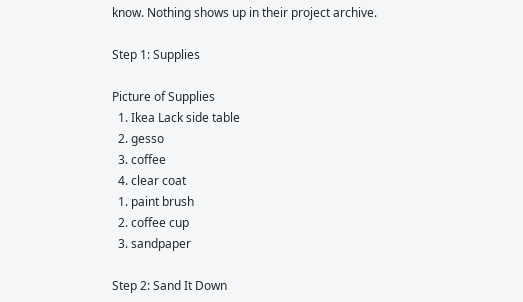know. Nothing shows up in their project archive.

Step 1: Supplies

Picture of Supplies
  1. Ikea Lack side table
  2. gesso
  3. coffee
  4. clear coat
  1. paint brush
  2. coffee cup
  3. sandpaper

Step 2: Sand It Down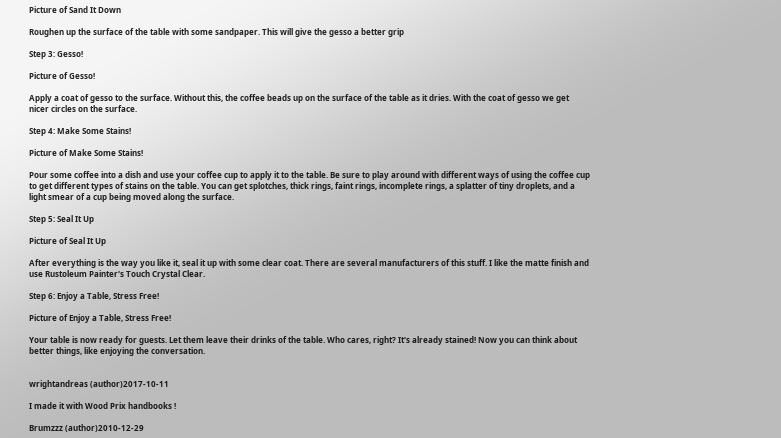Picture of Sand It Down

Roughen up the surface of the table with some sandpaper. This will give the gesso a better grip

Step 3: Gesso!

Picture of Gesso!

Apply a coat of gesso to the surface. Without this, the coffee beads up on the surface of the table as it dries. With the coat of gesso we get nicer circles on the surface.

Step 4: Make Some Stains!

Picture of Make Some Stains!

Pour some coffee into a dish and use your coffee cup to apply it to the table. Be sure to play around with different ways of using the coffee cup to get different types of stains on the table. You can get splotches, thick rings, faint rings, incomplete rings, a splatter of tiny droplets, and a light smear of a cup being moved along the surface.

Step 5: Seal It Up

Picture of Seal It Up

After everything is the way you like it, seal it up with some clear coat. There are several manufacturers of this stuff. I like the matte finish and use Rustoleum Painter's Touch Crystal Clear.

Step 6: Enjoy a Table, Stress Free!

Picture of Enjoy a Table, Stress Free!

Your table is now ready for guests. Let them leave their drinks of the table. Who cares, right? It's already stained! Now you can think about better things, like enjoying the conversation.


wrightandreas (author)2017-10-11

I made it with Wood Prix handbooks !

Brumzzz (author)2010-12-29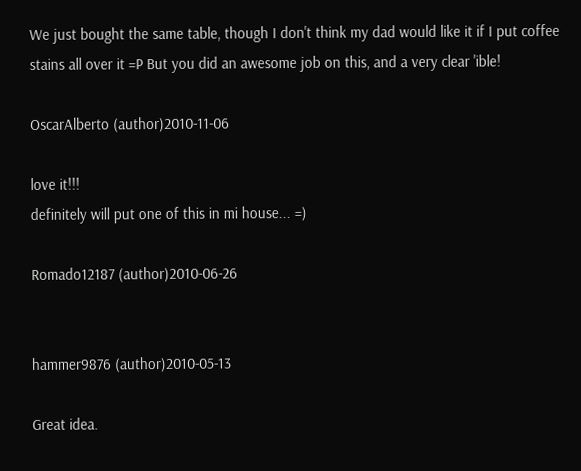We just bought the same table, though I don't think my dad would like it if I put coffee stains all over it =P But you did an awesome job on this, and a very clear 'ible!

OscarAlberto (author)2010-11-06

love it!!!
definitely will put one of this in mi house... =)

Romado12187 (author)2010-06-26


hammer9876 (author)2010-05-13

Great idea.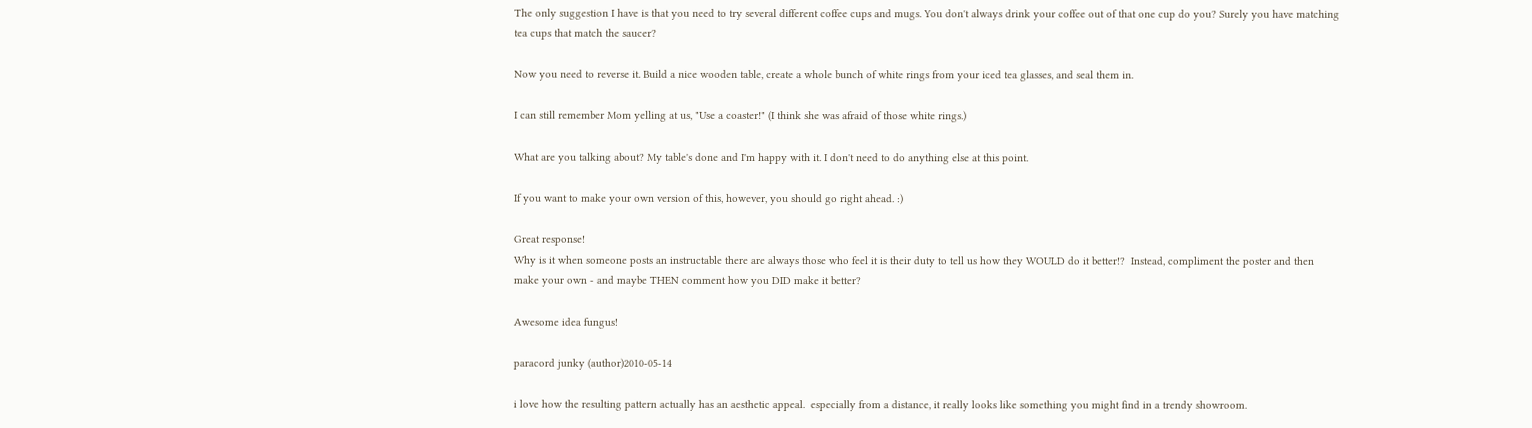The only suggestion I have is that you need to try several different coffee cups and mugs. You don't always drink your coffee out of that one cup do you? Surely you have matching tea cups that match the saucer?

Now you need to reverse it. Build a nice wooden table, create a whole bunch of white rings from your iced tea glasses, and seal them in.

I can still remember Mom yelling at us, "Use a coaster!" (I think she was afraid of those white rings.)

What are you talking about? My table's done and I'm happy with it. I don't need to do anything else at this point.

If you want to make your own version of this, however, you should go right ahead. :)

Great response!
Why is it when someone posts an instructable there are always those who feel it is their duty to tell us how they WOULD do it better!?  Instead, compliment the poster and then make your own - and maybe THEN comment how you DID make it better?

Awesome idea fungus!

paracord junky (author)2010-05-14

i love how the resulting pattern actually has an aesthetic appeal.  especially from a distance, it really looks like something you might find in a trendy showroom.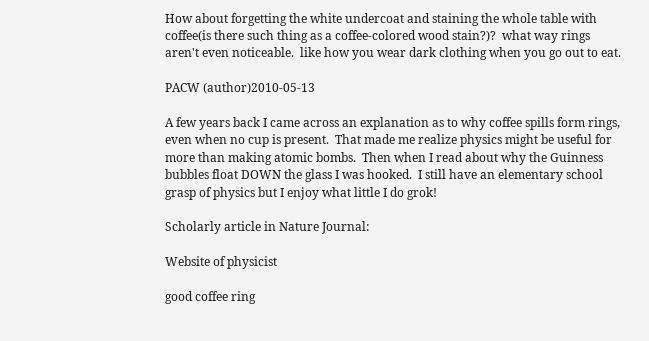How about forgetting the white undercoat and staining the whole table with coffee(is there such thing as a coffee-colored wood stain?)?  what way rings aren't even noticeable.  like how you wear dark clothing when you go out to eat.

PACW (author)2010-05-13

A few years back I came across an explanation as to why coffee spills form rings, even when no cup is present.  That made me realize physics might be useful for more than making atomic bombs.  Then when I read about why the Guinness bubbles float DOWN the glass I was hooked.  I still have an elementary school grasp of physics but I enjoy what little I do grok!

Scholarly article in Nature Journal:

Website of physicist

good coffee ring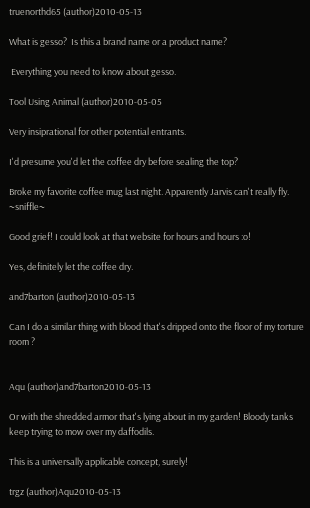truenorthd65 (author)2010-05-13

What is gesso?  Is this a brand name or a product name?

 Everything you need to know about gesso.

Tool Using Animal (author)2010-05-05

Very insiprational for other potential entrants.

I'd presume you'd let the coffee dry before sealing the top?

Broke my favorite coffee mug last night. Apparently Jarvis can't really fly. ~sniffle~

Good grief! I could look at that website for hours and hours :o!

Yes, definitely let the coffee dry.

and7barton (author)2010-05-13

Can I do a similar thing with blood that's dripped onto the floor of my torture room ?


Aqu (author)and7barton2010-05-13

Or with the shredded armor that's lying about in my garden! Bloody tanks keep trying to mow over my daffodils.

This is a universally applicable concept, surely!

trgz (author)Aqu2010-05-13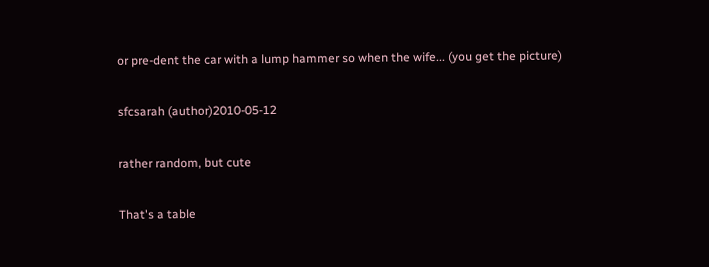or pre-dent the car with a lump hammer so when the wife... (you get the picture)

sfcsarah (author)2010-05-12

rather random, but cute

That's a table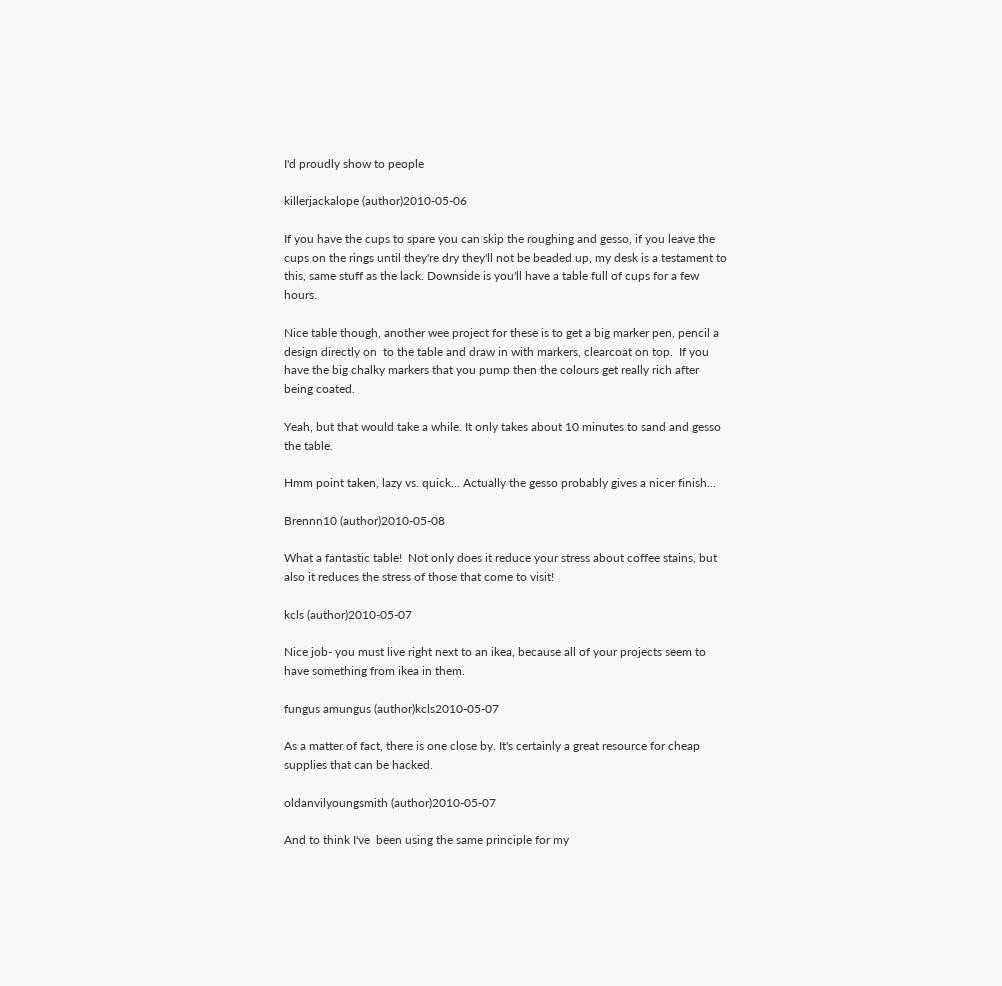I'd proudly show to people

killerjackalope (author)2010-05-06

If you have the cups to spare you can skip the roughing and gesso, if you leave the cups on the rings until they're dry they'll not be beaded up, my desk is a testament to this, same stuff as the lack. Downside is you'll have a table full of cups for a few hours.

Nice table though, another wee project for these is to get a big marker pen, pencil a design directly on  to the table and draw in with markers, clearcoat on top.  If you have the big chalky markers that you pump then the colours get really rich after being coated.

Yeah, but that would take a while. It only takes about 10 minutes to sand and gesso the table.

Hmm point taken, lazy vs. quick... Actually the gesso probably gives a nicer finish...

Brennn10 (author)2010-05-08

What a fantastic table!  Not only does it reduce your stress about coffee stains, but also it reduces the stress of those that come to visit!

kcls (author)2010-05-07

Nice job- you must live right next to an ikea, because all of your projects seem to have something from ikea in them.

fungus amungus (author)kcls2010-05-07

As a matter of fact, there is one close by. It's certainly a great resource for cheap supplies that can be hacked.

oldanvilyoungsmith (author)2010-05-07

And to think I've  been using the same principle for my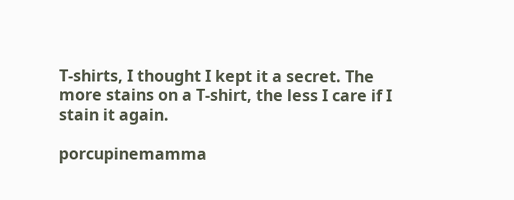T-shirts, I thought I kept it a secret. The more stains on a T-shirt, the less I care if I stain it again.

porcupinemamma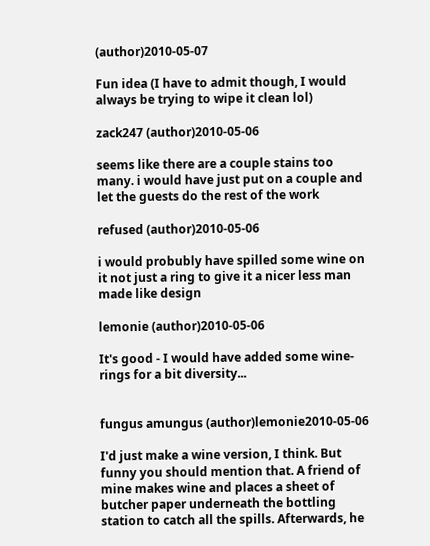(author)2010-05-07

Fun idea (I have to admit though, I would always be trying to wipe it clean lol)

zack247 (author)2010-05-06

seems like there are a couple stains too many. i would have just put on a couple and let the guests do the rest of the work

refused (author)2010-05-06

i would probubly have spilled some wine on it not just a ring to give it a nicer less man made like design

lemonie (author)2010-05-06

It's good - I would have added some wine-rings for a bit diversity...


fungus amungus (author)lemonie2010-05-06

I'd just make a wine version, I think. But funny you should mention that. A friend of mine makes wine and places a sheet of butcher paper underneath the bottling station to catch all the spills. Afterwards, he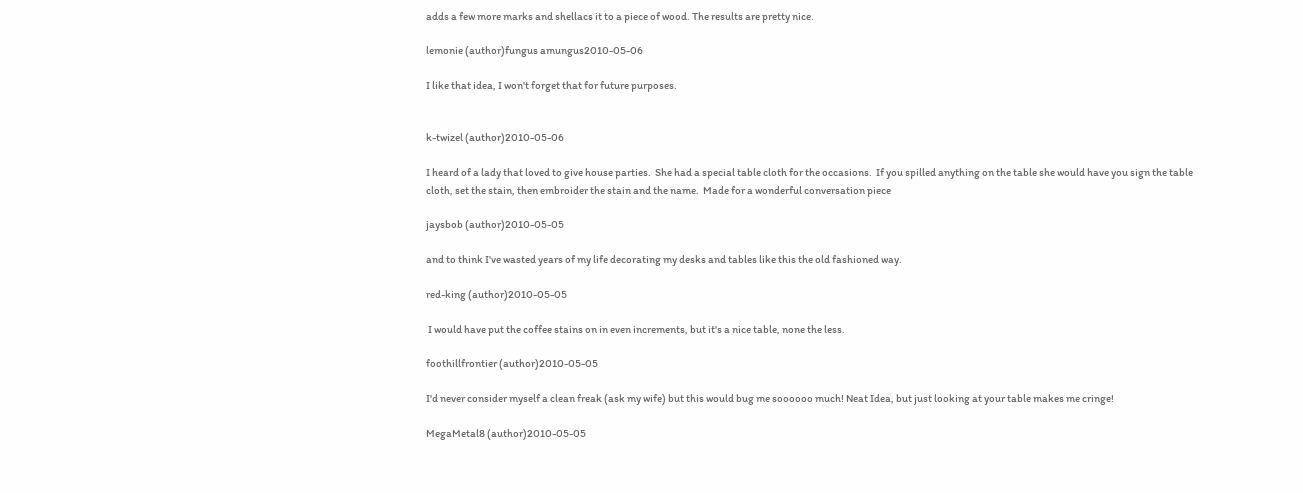adds a few more marks and shellacs it to a piece of wood. The results are pretty nice.

lemonie (author)fungus amungus2010-05-06

I like that idea, I won't forget that for future purposes.


k-twizel (author)2010-05-06

I heard of a lady that loved to give house parties.  She had a special table cloth for the occasions.  If you spilled anything on the table she would have you sign the table cloth, set the stain, then embroider the stain and the name.  Made for a wonderful conversation piece

jaysbob (author)2010-05-05

and to think I've wasted years of my life decorating my desks and tables like this the old fashioned way.

red-king (author)2010-05-05

 I would have put the coffee stains on in even increments, but it's a nice table, none the less.

foothillfrontier (author)2010-05-05

I'd never consider myself a clean freak (ask my wife) but this would bug me soooooo much! Neat Idea, but just looking at your table makes me cringe!

MegaMetal8 (author)2010-05-05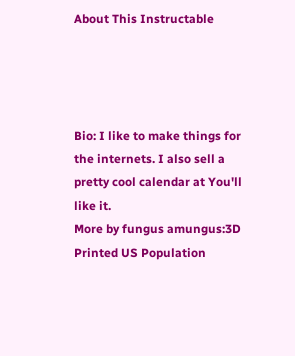About This Instructable




Bio: I like to make things for the internets. I also sell a pretty cool calendar at You'll like it.
More by fungus amungus:3D Printed US Population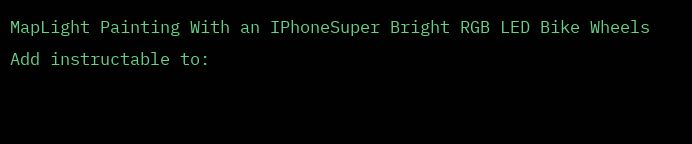MapLight Painting With an IPhoneSuper Bright RGB LED Bike Wheels
Add instructable to: